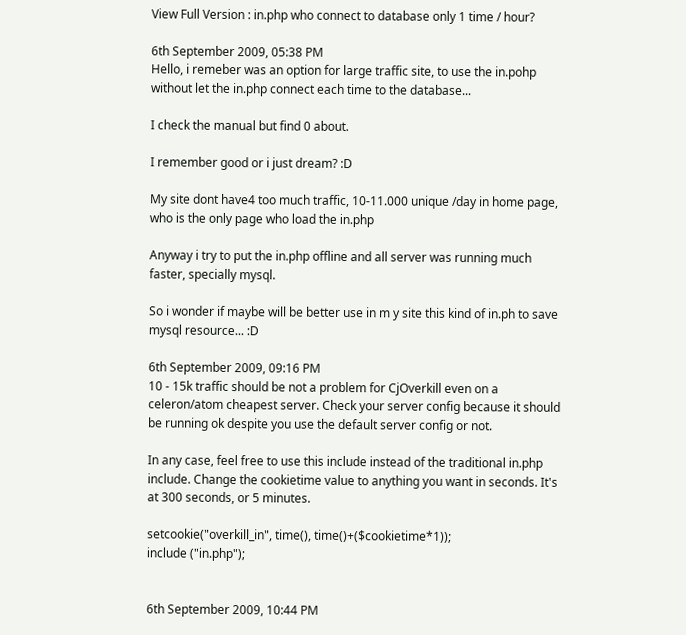View Full Version : in.php who connect to database only 1 time / hour?

6th September 2009, 05:38 PM
Hello, i remeber was an option for large traffic site, to use the in.pohp without let the in.php connect each time to the database...

I check the manual but find 0 about.

I remember good or i just dream? :D

My site dont have4 too much traffic, 10-11.000 unique /day in home page, who is the only page who load the in.php

Anyway i try to put the in.php offline and all server was running much faster, specially mysql.

So i wonder if maybe will be better use in m y site this kind of in.ph to save mysql resource... :D

6th September 2009, 09:16 PM
10 - 15k traffic should be not a problem for CjOverkill even on a celeron/atom cheapest server. Check your server config because it should be running ok despite you use the default server config or not.

In any case, feel free to use this include instead of the traditional in.php include. Change the cookietime value to anything you want in seconds. It's at 300 seconds, or 5 minutes.

setcookie("overkill_in", time(), time()+($cookietime*1));
include ("in.php");


6th September 2009, 10:44 PM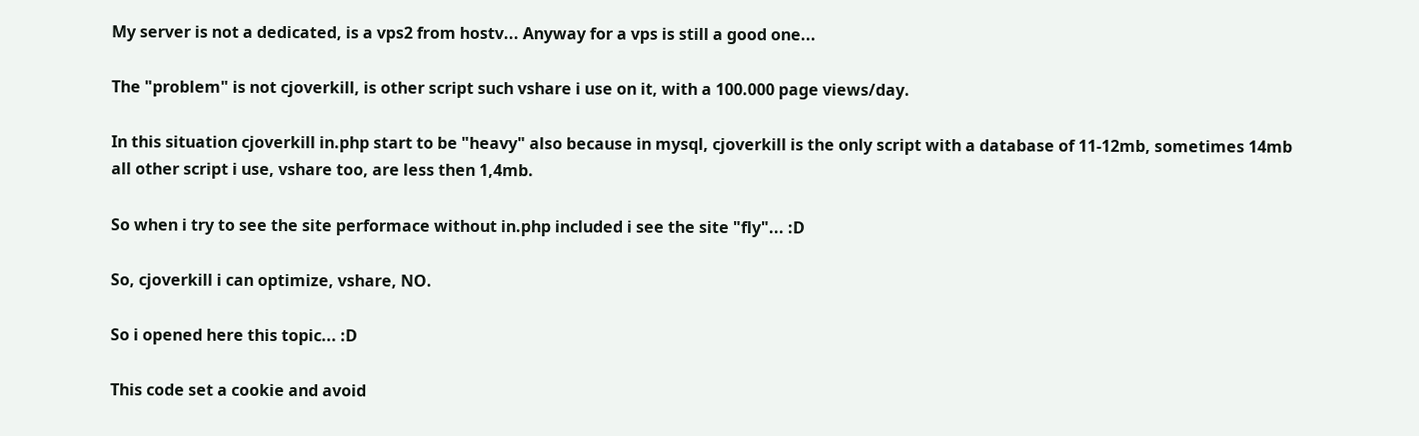My server is not a dedicated, is a vps2 from hostv... Anyway for a vps is still a good one...

The "problem" is not cjoverkill, is other script such vshare i use on it, with a 100.000 page views/day.

In this situation cjoverkill in.php start to be "heavy" also because in mysql, cjoverkill is the only script with a database of 11-12mb, sometimes 14mb all other script i use, vshare too, are less then 1,4mb.

So when i try to see the site performace without in.php included i see the site "fly"... :D

So, cjoverkill i can optimize, vshare, NO.

So i opened here this topic... :D

This code set a cookie and avoid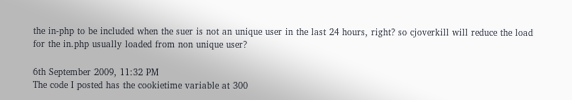the in-php to be included when the suer is not an unique user in the last 24 hours, right? so cjoverkill will reduce the load for the in.php usually loaded from non unique user?

6th September 2009, 11:32 PM
The code I posted has the cookietime variable at 300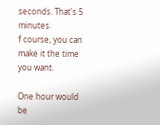seconds. That's 5 minutes.
f course, you can make it the time you want.

One hour would be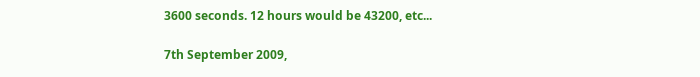3600 seconds. 12 hours would be 43200, etc...

7th September 2009,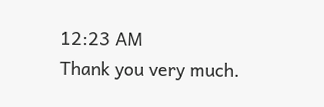12:23 AM
Thank you very much.